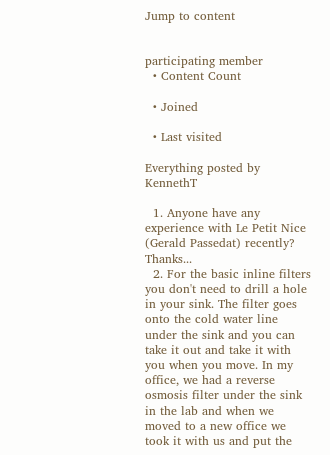Jump to content


participating member
  • Content Count

  • Joined

  • Last visited

Everything posted by KennethT

  1. Anyone have any experience with Le Petit Nice (Gerald Passedat) recently? Thanks...
  2. For the basic inline filters you don't need to drill a hole in your sink. The filter goes onto the cold water line under the sink and you can take it out and take it with you when you move. In my office, we had a reverse osmosis filter under the sink in the lab and when we moved to a new office we took it with us and put the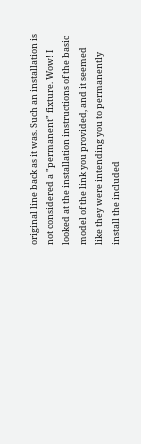original line back as it was. Such an installation is not considered a "permanent" fixture. Wow! I looked at the installation instructions of the basic model of the link you provided, and it seemed like they were intending you to permanently install the included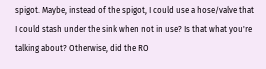spigot. Maybe, instead of the spigot, I could use a hose/valve that I could stash under the sink when not in use? Is that what you're talking about? Otherwise, did the RO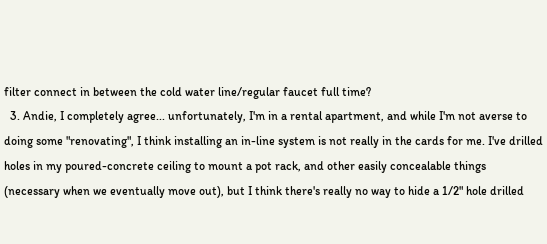filter connect in between the cold water line/regular faucet full time?
  3. Andie, I completely agree... unfortunately, I'm in a rental apartment, and while I'm not averse to doing some "renovating", I think installing an in-line system is not really in the cards for me. I've drilled holes in my poured-concrete ceiling to mount a pot rack, and other easily concealable things (necessary when we eventually move out), but I think there's really no way to hide a 1/2" hole drilled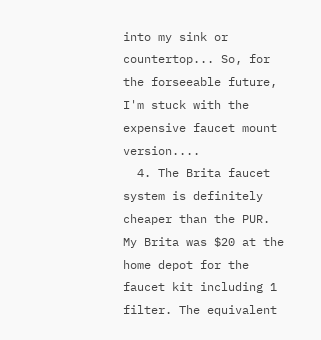into my sink or countertop... So, for the forseeable future, I'm stuck with the expensive faucet mount version....
  4. The Brita faucet system is definitely cheaper than the PUR. My Brita was $20 at the home depot for the faucet kit including 1 filter. The equivalent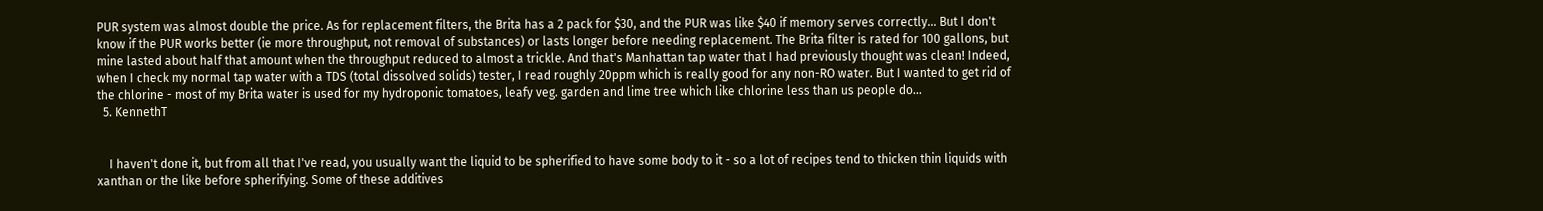PUR system was almost double the price. As for replacement filters, the Brita has a 2 pack for $30, and the PUR was like $40 if memory serves correctly... But I don't know if the PUR works better (ie more throughput, not removal of substances) or lasts longer before needing replacement. The Brita filter is rated for 100 gallons, but mine lasted about half that amount when the throughput reduced to almost a trickle. And that's Manhattan tap water that I had previously thought was clean! Indeed, when I check my normal tap water with a TDS (total dissolved solids) tester, I read roughly 20ppm which is really good for any non-RO water. But I wanted to get rid of the chlorine - most of my Brita water is used for my hydroponic tomatoes, leafy veg. garden and lime tree which like chlorine less than us people do...
  5. KennethT


    I haven't done it, but from all that I've read, you usually want the liquid to be spherified to have some body to it - so a lot of recipes tend to thicken thin liquids with xanthan or the like before spherifying. Some of these additives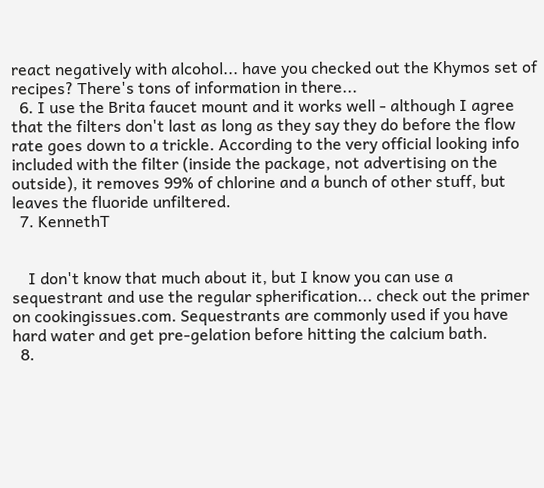react negatively with alcohol... have you checked out the Khymos set of recipes? There's tons of information in there...
  6. I use the Brita faucet mount and it works well - although I agree that the filters don't last as long as they say they do before the flow rate goes down to a trickle. According to the very official looking info included with the filter (inside the package, not advertising on the outside), it removes 99% of chlorine and a bunch of other stuff, but leaves the fluoride unfiltered.
  7. KennethT


    I don't know that much about it, but I know you can use a sequestrant and use the regular spherification... check out the primer on cookingissues.com. Sequestrants are commonly used if you have hard water and get pre-gelation before hitting the calcium bath.
  8.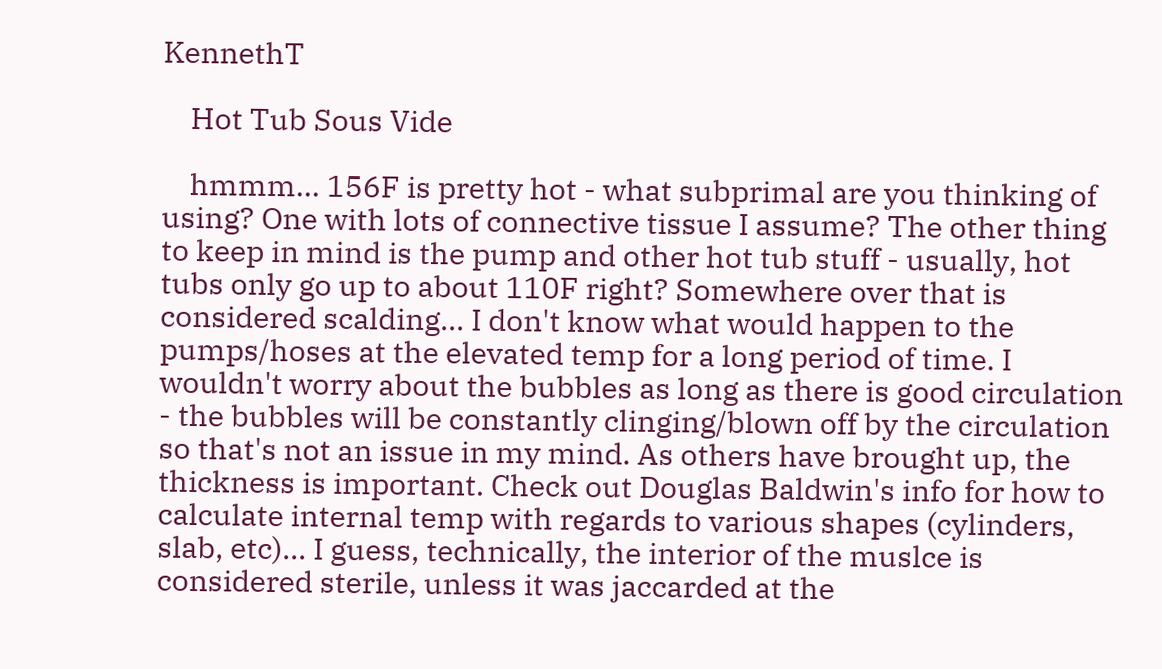KennethT

    Hot Tub Sous Vide

    hmmm... 156F is pretty hot - what subprimal are you thinking of using? One with lots of connective tissue I assume? The other thing to keep in mind is the pump and other hot tub stuff - usually, hot tubs only go up to about 110F right? Somewhere over that is considered scalding... I don't know what would happen to the pumps/hoses at the elevated temp for a long period of time. I wouldn't worry about the bubbles as long as there is good circulation - the bubbles will be constantly clinging/blown off by the circulation so that's not an issue in my mind. As others have brought up, the thickness is important. Check out Douglas Baldwin's info for how to calculate internal temp with regards to various shapes (cylinders, slab, etc)... I guess, technically, the interior of the muslce is considered sterile, unless it was jaccarded at the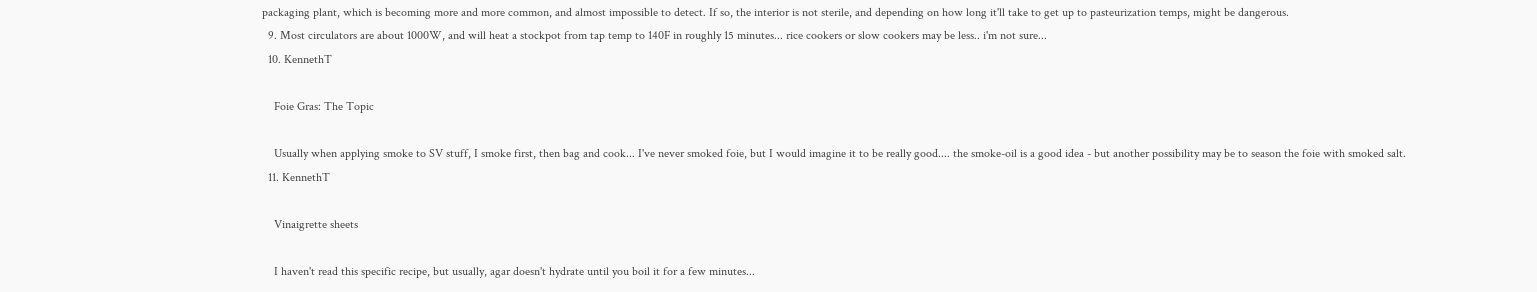packaging plant, which is becoming more and more common, and almost impossible to detect. If so, the interior is not sterile, and depending on how long it'll take to get up to pasteurization temps, might be dangerous.
  9. Most circulators are about 1000W, and will heat a stockpot from tap temp to 140F in roughly 15 minutes... rice cookers or slow cookers may be less.. i'm not sure...
  10. KennethT

    Foie Gras: The Topic

    Usually when applying smoke to SV stuff, I smoke first, then bag and cook... I've never smoked foie, but I would imagine it to be really good.... the smoke-oil is a good idea - but another possibility may be to season the foie with smoked salt.
  11. KennethT

    Vinaigrette sheets

    I haven't read this specific recipe, but usually, agar doesn't hydrate until you boil it for a few minutes...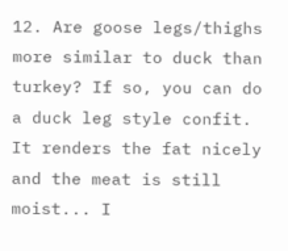12. Are goose legs/thighs more similar to duck than turkey? If so, you can do a duck leg style confit. It renders the fat nicely and the meat is still moist... I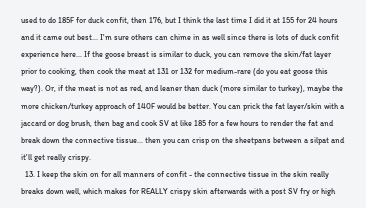used to do 185F for duck confit, then 176, but I think the last time I did it at 155 for 24 hours and it came out best... I'm sure others can chime in as well since there is lots of duck confit experience here... If the goose breast is similar to duck, you can remove the skin/fat layer prior to cooking, then cook the meat at 131 or 132 for medium-rare (do you eat goose this way?). Or, if the meat is not as red, and leaner than duck (more similar to turkey), maybe the more chicken/turkey approach of 140F would be better. You can prick the fat layer/skin with a jaccard or dog brush, then bag and cook SV at like 185 for a few hours to render the fat and break down the connective tissue... then you can crisp on the sheetpans between a silpat and it'll get really crispy.
  13. I keep the skin on for all manners of confit - the connective tissue in the skin really breaks down well, which makes for REALLY crispy skin afterwards with a post SV fry or high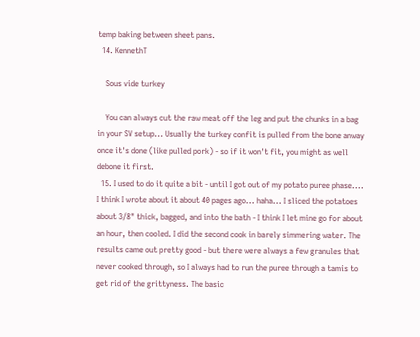temp baking between sheet pans.
  14. KennethT

    Sous vide turkey

    You can always cut the raw meat off the leg and put the chunks in a bag in your SV setup... Usually the turkey confit is pulled from the bone anway once it's done (like pulled pork) - so if it won't fit, you might as well debone it first.
  15. I used to do it quite a bit - until I got out of my potato puree phase.... I think I wrote about it about 40 pages ago... haha... I sliced the potatoes about 3/8" thick, bagged, and into the bath - I think I let mine go for about an hour, then cooled. I did the second cook in barely simmering water. The results came out pretty good - but there were always a few granules that never cooked through, so I always had to run the puree through a tamis to get rid of the grittyness. The basic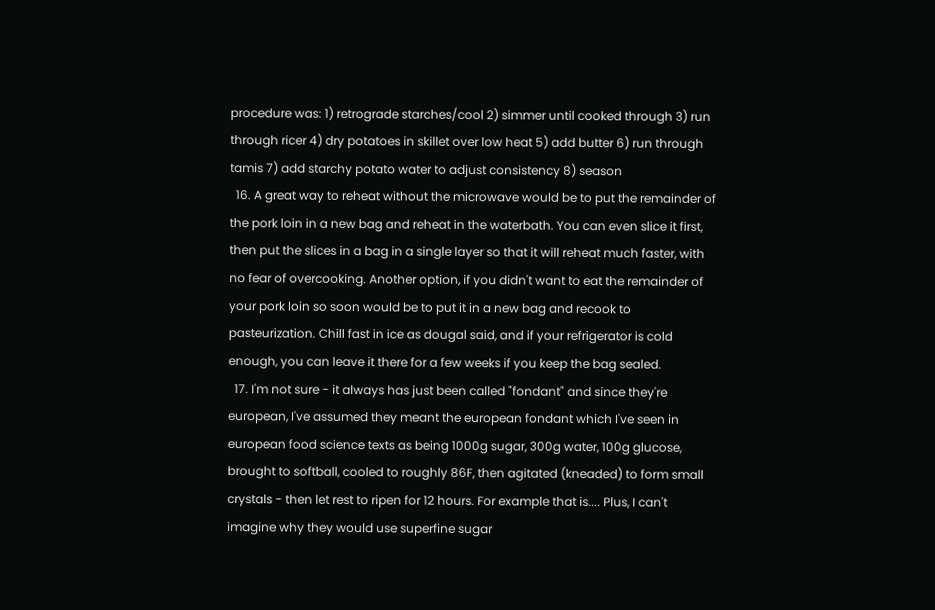procedure was: 1) retrograde starches/cool 2) simmer until cooked through 3) run through ricer 4) dry potatoes in skillet over low heat 5) add butter 6) run through tamis 7) add starchy potato water to adjust consistency 8) season
  16. A great way to reheat without the microwave would be to put the remainder of the pork loin in a new bag and reheat in the waterbath. You can even slice it first, then put the slices in a bag in a single layer so that it will reheat much faster, with no fear of overcooking. Another option, if you didn't want to eat the remainder of your pork loin so soon would be to put it in a new bag and recook to pasteurization. Chill fast in ice as dougal said, and if your refrigerator is cold enough, you can leave it there for a few weeks if you keep the bag sealed.
  17. I'm not sure - it always has just been called "fondant" and since they're european, I've assumed they meant the european fondant which I've seen in european food science texts as being 1000g sugar, 300g water, 100g glucose, brought to softball, cooled to roughly 86F, then agitated (kneaded) to form small crystals - then let rest to ripen for 12 hours. For example that is.... Plus, I can't imagine why they would use superfine sugar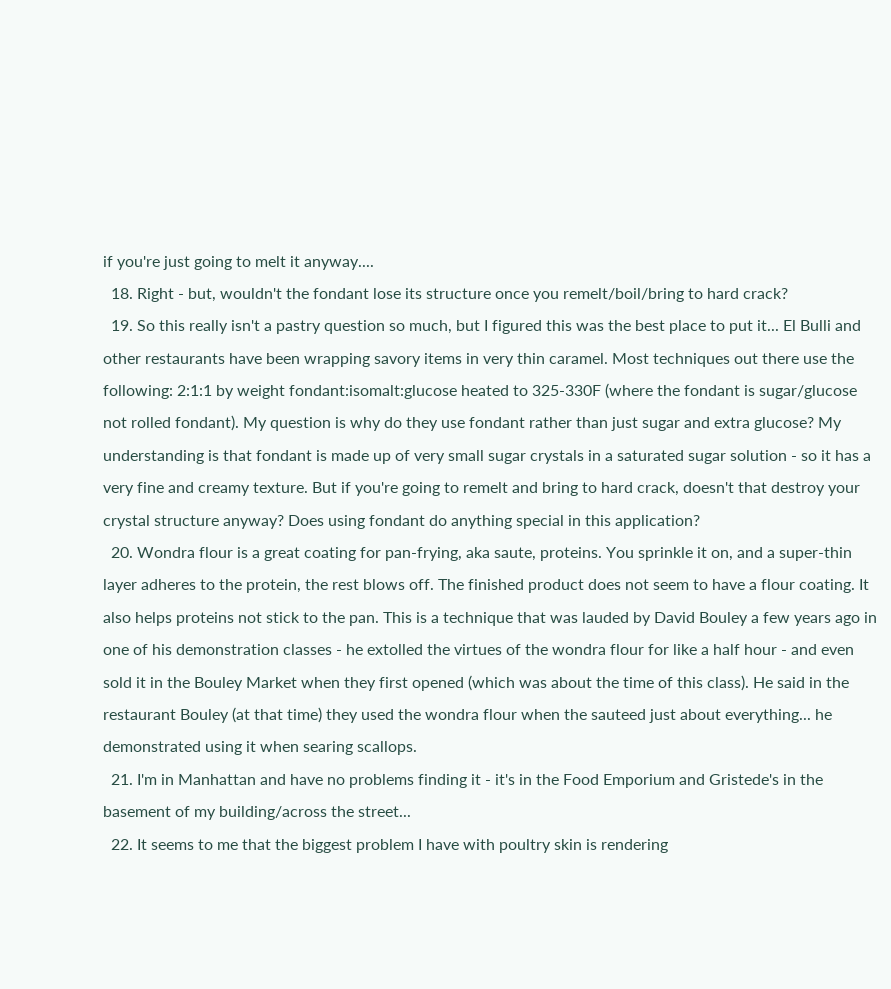if you're just going to melt it anyway....
  18. Right - but, wouldn't the fondant lose its structure once you remelt/boil/bring to hard crack?
  19. So this really isn't a pastry question so much, but I figured this was the best place to put it... El Bulli and other restaurants have been wrapping savory items in very thin caramel. Most techniques out there use the following: 2:1:1 by weight fondant:isomalt:glucose heated to 325-330F (where the fondant is sugar/glucose not rolled fondant). My question is why do they use fondant rather than just sugar and extra glucose? My understanding is that fondant is made up of very small sugar crystals in a saturated sugar solution - so it has a very fine and creamy texture. But if you're going to remelt and bring to hard crack, doesn't that destroy your crystal structure anyway? Does using fondant do anything special in this application?
  20. Wondra flour is a great coating for pan-frying, aka saute, proteins. You sprinkle it on, and a super-thin layer adheres to the protein, the rest blows off. The finished product does not seem to have a flour coating. It also helps proteins not stick to the pan. This is a technique that was lauded by David Bouley a few years ago in one of his demonstration classes - he extolled the virtues of the wondra flour for like a half hour - and even sold it in the Bouley Market when they first opened (which was about the time of this class). He said in the restaurant Bouley (at that time) they used the wondra flour when the sauteed just about everything... he demonstrated using it when searing scallops.
  21. I'm in Manhattan and have no problems finding it - it's in the Food Emporium and Gristede's in the basement of my building/across the street...
  22. It seems to me that the biggest problem I have with poultry skin is rendering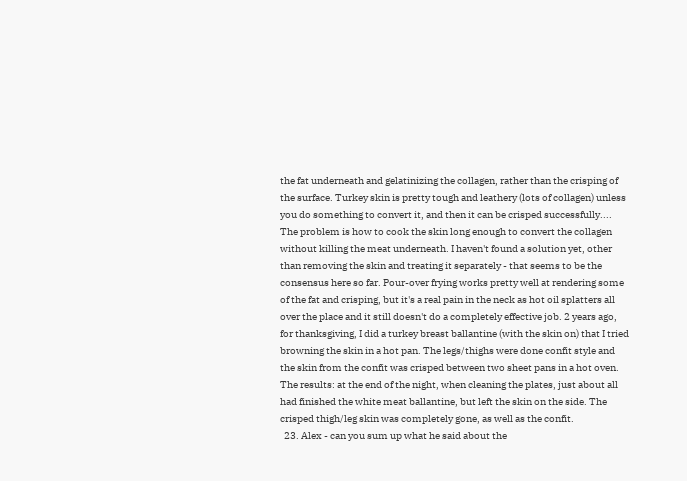the fat underneath and gelatinizing the collagen, rather than the crisping of the surface. Turkey skin is pretty tough and leathery (lots of collagen) unless you do something to convert it, and then it can be crisped successfully.... The problem is how to cook the skin long enough to convert the collagen without killing the meat underneath. I haven't found a solution yet, other than removing the skin and treating it separately - that seems to be the consensus here so far. Pour-over frying works pretty well at rendering some of the fat and crisping, but it's a real pain in the neck as hot oil splatters all over the place and it still doesn't do a completely effective job. 2 years ago, for thanksgiving, I did a turkey breast ballantine (with the skin on) that I tried browning the skin in a hot pan. The legs/thighs were done confit style and the skin from the confit was crisped between two sheet pans in a hot oven. The results: at the end of the night, when cleaning the plates, just about all had finished the white meat ballantine, but left the skin on the side. The crisped thigh/leg skin was completely gone, as well as the confit.
  23. Alex - can you sum up what he said about the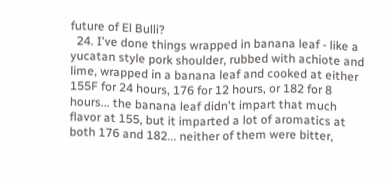future of El Bulli?
  24. I've done things wrapped in banana leaf - like a yucatan style pork shoulder, rubbed with achiote and lime, wrapped in a banana leaf and cooked at either 155F for 24 hours, 176 for 12 hours, or 182 for 8 hours... the banana leaf didn't impart that much flavor at 155, but it imparted a lot of aromatics at both 176 and 182... neither of them were bitter,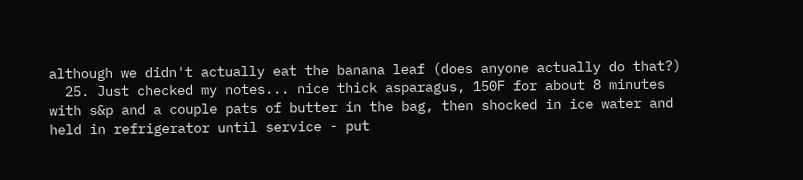although we didn't actually eat the banana leaf (does anyone actually do that?)
  25. Just checked my notes... nice thick asparagus, 150F for about 8 minutes with s&p and a couple pats of butter in the bag, then shocked in ice water and held in refrigerator until service - put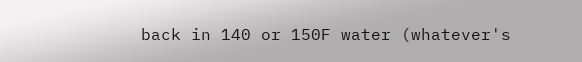back in 140 or 150F water (whatever's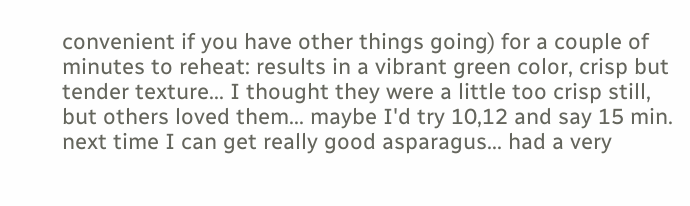convenient if you have other things going) for a couple of minutes to reheat: results in a vibrant green color, crisp but tender texture... I thought they were a little too crisp still, but others loved them... maybe I'd try 10,12 and say 15 min. next time I can get really good asparagus... had a very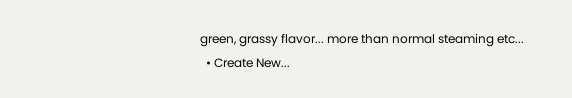green, grassy flavor... more than normal steaming etc...
  • Create New...